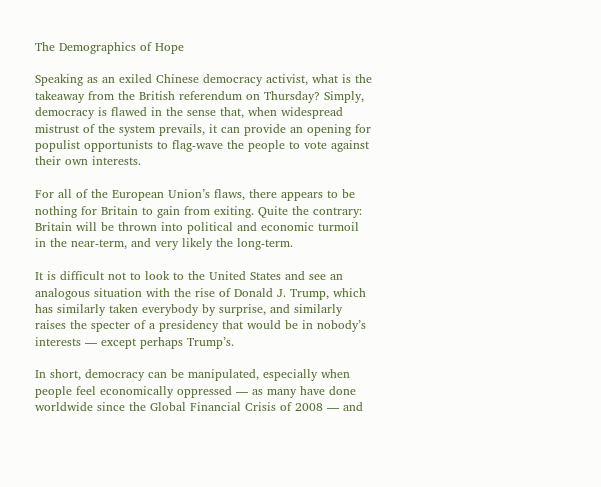The Demographics of Hope

Speaking as an exiled Chinese democracy activist, what is the takeaway from the British referendum on Thursday? Simply, democracy is flawed in the sense that, when widespread mistrust of the system prevails, it can provide an opening for populist opportunists to flag-wave the people to vote against their own interests.

For all of the European Union’s flaws, there appears to be nothing for Britain to gain from exiting. Quite the contrary: Britain will be thrown into political and economic turmoil in the near-term, and very likely the long-term.

It is difficult not to look to the United States and see an analogous situation with the rise of Donald J. Trump, which has similarly taken everybody by surprise, and similarly raises the specter of a presidency that would be in nobody’s interests — except perhaps Trump’s.

In short, democracy can be manipulated, especially when people feel economically oppressed — as many have done worldwide since the Global Financial Crisis of 2008 — and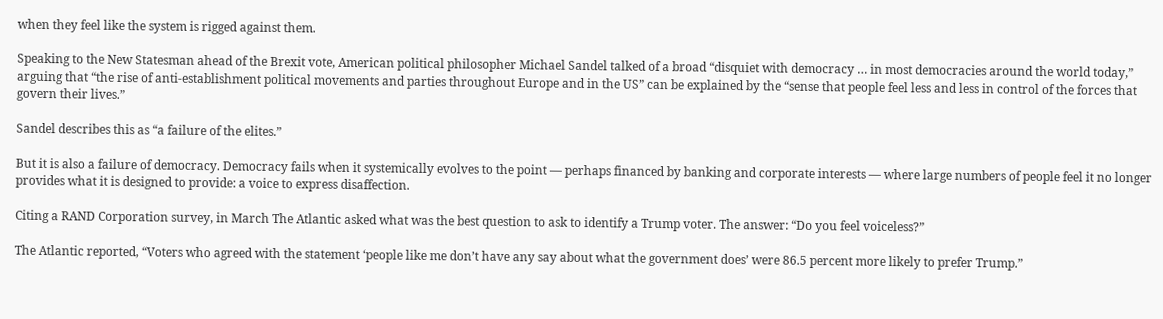when they feel like the system is rigged against them.

Speaking to the New Statesman ahead of the Brexit vote, American political philosopher Michael Sandel talked of a broad “disquiet with democracy … in most democracies around the world today,” arguing that “the rise of anti-establishment political movements and parties throughout Europe and in the US” can be explained by the “sense that people feel less and less in control of the forces that govern their lives.”

Sandel describes this as “a failure of the elites.”

But it is also a failure of democracy. Democracy fails when it systemically evolves to the point — perhaps financed by banking and corporate interests — where large numbers of people feel it no longer provides what it is designed to provide: a voice to express disaffection.

Citing a RAND Corporation survey, in March The Atlantic asked what was the best question to ask to identify a Trump voter. The answer: “Do you feel voiceless?”

The Atlantic reported, “Voters who agreed with the statement ‘people like me don’t have any say about what the government does’ were 86.5 percent more likely to prefer Trump.”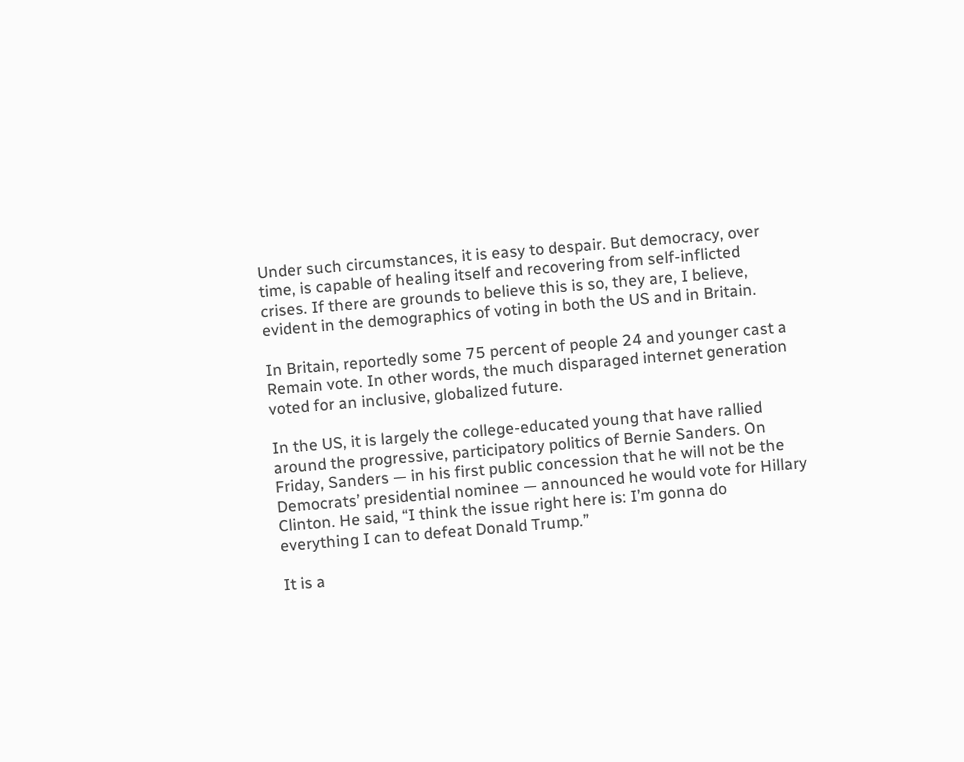Under such circumstances, it is easy to despair. But democracy, over time, is capable of healing itself and recovering from self-inflicted crises. If there are grounds to believe this is so, they are, I believe, evident in the demographics of voting in both the US and in Britain.

In Britain, reportedly some 75 percent of people 24 and younger cast a Remain vote. In other words, the much disparaged internet generation voted for an inclusive, globalized future.

In the US, it is largely the college-educated young that have rallied around the progressive, participatory politics of Bernie Sanders. On Friday, Sanders — in his first public concession that he will not be the Democrats’ presidential nominee — announced he would vote for Hillary Clinton. He said, “I think the issue right here is: I’m gonna do everything I can to defeat Donald Trump.”

It is a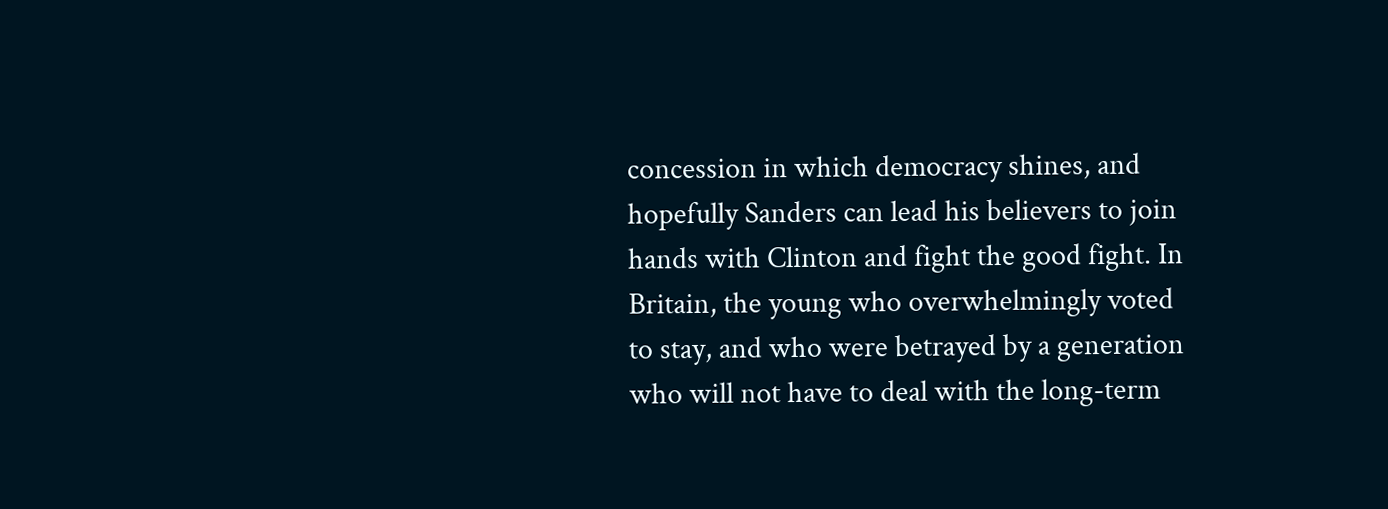concession in which democracy shines, and hopefully Sanders can lead his believers to join hands with Clinton and fight the good fight. In Britain, the young who overwhelmingly voted to stay, and who were betrayed by a generation who will not have to deal with the long-term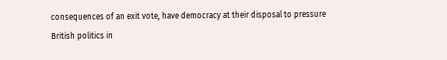consequences of an exit vote, have democracy at their disposal to pressure British politics in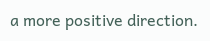a more positive direction.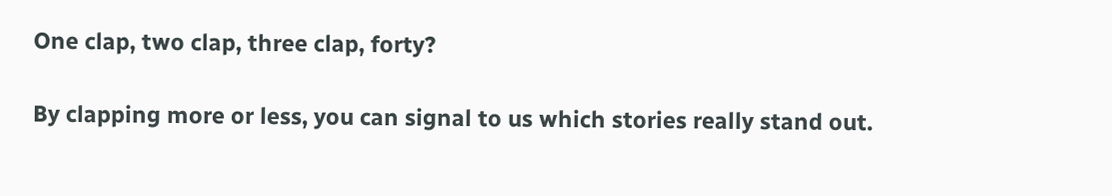One clap, two clap, three clap, forty?

By clapping more or less, you can signal to us which stories really stand out.